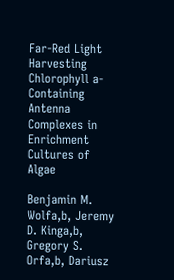Far-Red Light Harvesting Chlorophyll a-Containing Antenna Complexes in Enrichment Cultures of Algae

Benjamin M. Wolfa,b, Jeremy D. Kinga,b, Gregory S. Orfa,b, Dariusz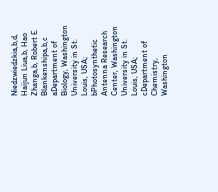Niedzwiedzkia,b,d, Haijun Liua,b, Hao Zhanga,b, Robert E. Blankenshipa,b,c
aDepartment of Biology, Washington University in St. Louis, USA; bPhotosynthetic Antenna Research Center, Washington University in St. Louis, USA; cDepartment of Chemistry, Washington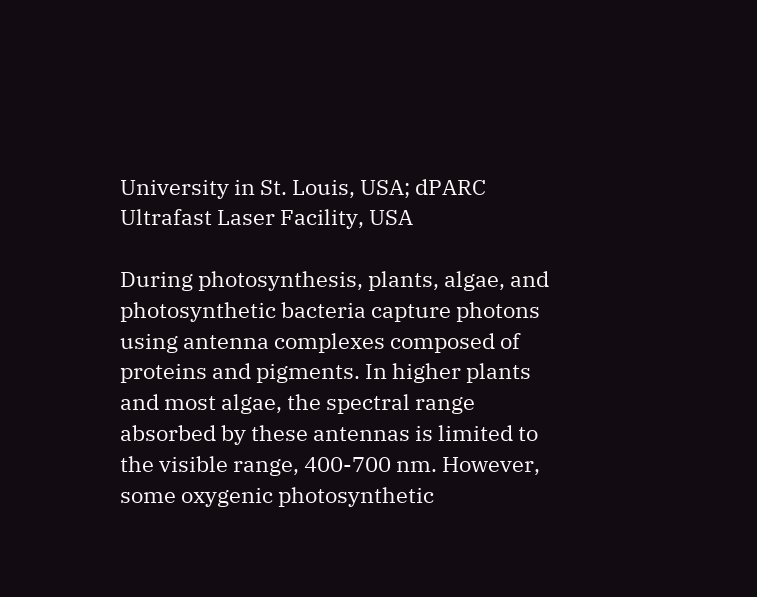University in St. Louis, USA; dPARC Ultrafast Laser Facility, USA

During photosynthesis, plants, algae, and photosynthetic bacteria capture photons using antenna complexes composed of proteins and pigments. In higher plants and most algae, the spectral range absorbed by these antennas is limited to the visible range, 400-700 nm. However, some oxygenic photosynthetic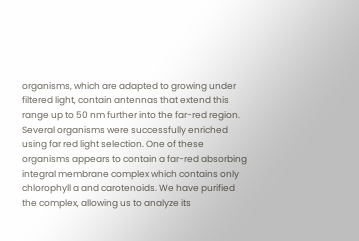organisms, which are adapted to growing under filtered light, contain antennas that extend this range up to 50 nm further into the far-red region. Several organisms were successfully enriched using far red light selection. One of these organisms appears to contain a far-red absorbing integral membrane complex which contains only chlorophyll a and carotenoids. We have purified the complex, allowing us to analyze its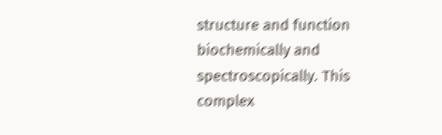structure and function biochemically and spectroscopically. This complex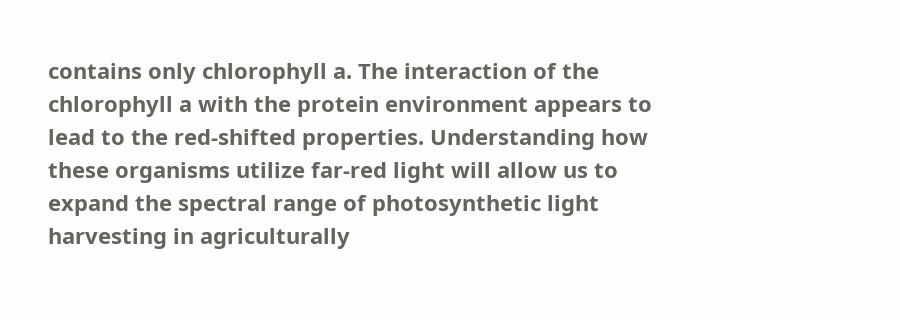contains only chlorophyll a. The interaction of the chlorophyll a with the protein environment appears to lead to the red-shifted properties. Understanding how these organisms utilize far-red light will allow us to expand the spectral range of photosynthetic light harvesting in agriculturally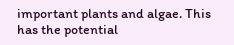important plants and algae. This has the potential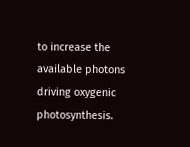to increase the available photons driving oxygenic photosynthesis.